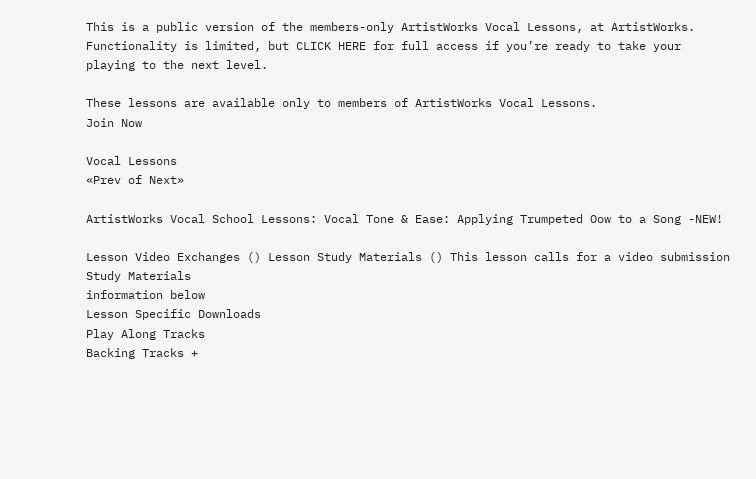This is a public version of the members-only ArtistWorks Vocal Lessons, at ArtistWorks. Functionality is limited, but CLICK HERE for full access if you’re ready to take your playing to the next level.

These lessons are available only to members of ArtistWorks Vocal Lessons.
Join Now

Vocal Lessons
«Prev of Next»

ArtistWorks Vocal School Lessons: Vocal Tone & Ease: Applying Trumpeted Oow to a Song -NEW!

Lesson Video Exchanges () Lesson Study Materials () This lesson calls for a video submission
Study Materials
information below
Lesson Specific Downloads
Play Along Tracks
Backing Tracks +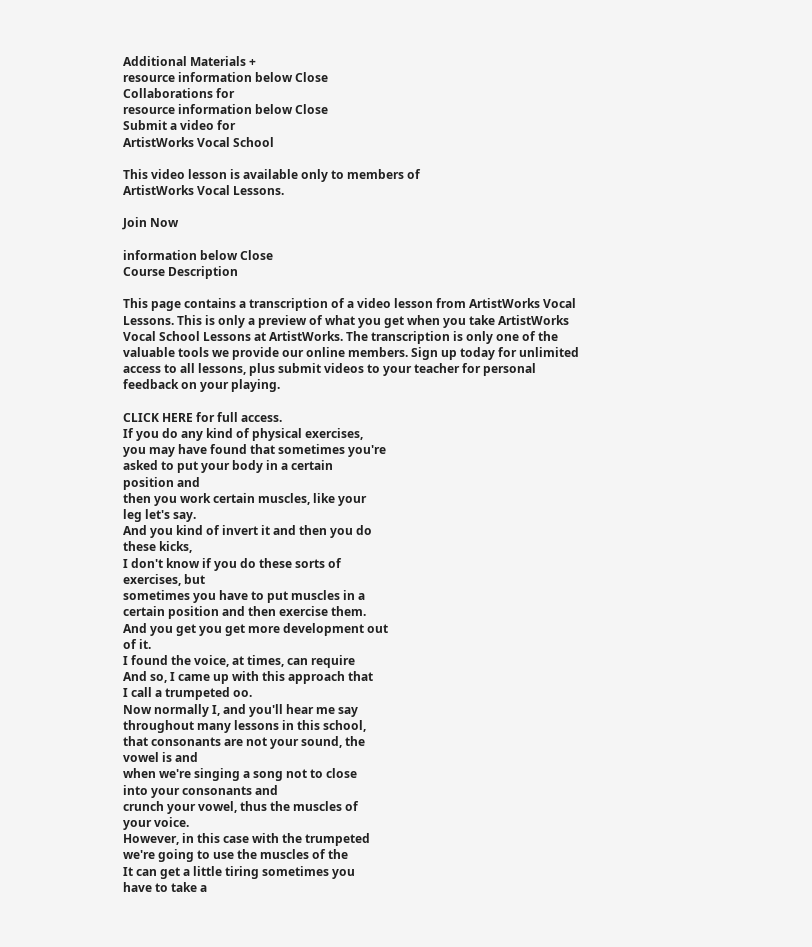Additional Materials +
resource information below Close
Collaborations for
resource information below Close
Submit a video for
ArtistWorks Vocal School

This video lesson is available only to members of
ArtistWorks Vocal Lessons.

Join Now

information below Close
Course Description

This page contains a transcription of a video lesson from ArtistWorks Vocal Lessons. This is only a preview of what you get when you take ArtistWorks Vocal School Lessons at ArtistWorks. The transcription is only one of the valuable tools we provide our online members. Sign up today for unlimited access to all lessons, plus submit videos to your teacher for personal feedback on your playing.

CLICK HERE for full access.
If you do any kind of physical exercises,
you may have found that sometimes you're
asked to put your body in a certain
position and
then you work certain muscles, like your
leg let's say.
And you kind of invert it and then you do
these kicks,
I don't know if you do these sorts of
exercises, but
sometimes you have to put muscles in a
certain position and then exercise them.
And you get you get more development out
of it.
I found the voice, at times, can require
And so, I came up with this approach that
I call a trumpeted oo.
Now normally I, and you'll hear me say
throughout many lessons in this school,
that consonants are not your sound, the
vowel is and
when we're singing a song not to close
into your consonants and
crunch your vowel, thus the muscles of
your voice.
However, in this case with the trumpeted
we're going to use the muscles of the
It can get a little tiring sometimes you
have to take a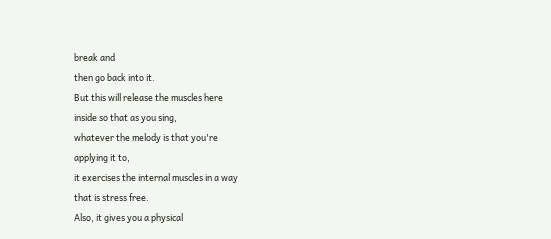break and
then go back into it.
But this will release the muscles here
inside so that as you sing,
whatever the melody is that you're
applying it to,
it exercises the internal muscles in a way
that is stress free.
Also, it gives you a physical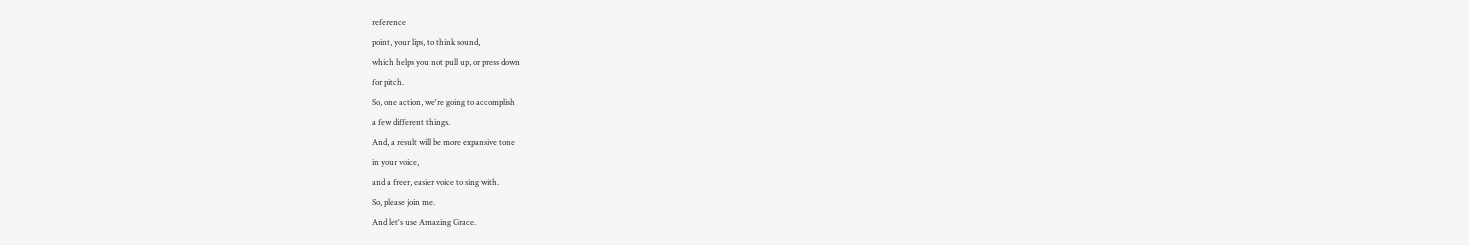reference
point, your lips, to think sound,
which helps you not pull up, or press down
for pitch.
So, one action, we're going to accomplish
a few different things.
And, a result will be more expansive tone
in your voice,
and a freer, easier voice to sing with.
So, please join me.
And let's use Amazing Grace.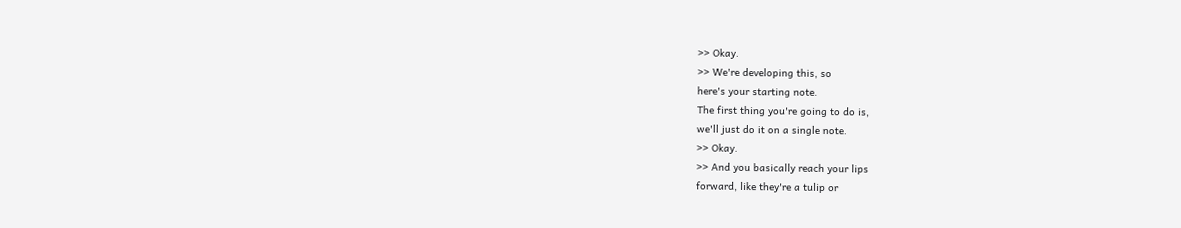>> Okay.
>> We're developing this, so
here's your starting note.
The first thing you're going to do is,
we'll just do it on a single note.
>> Okay.
>> And you basically reach your lips
forward, like they're a tulip or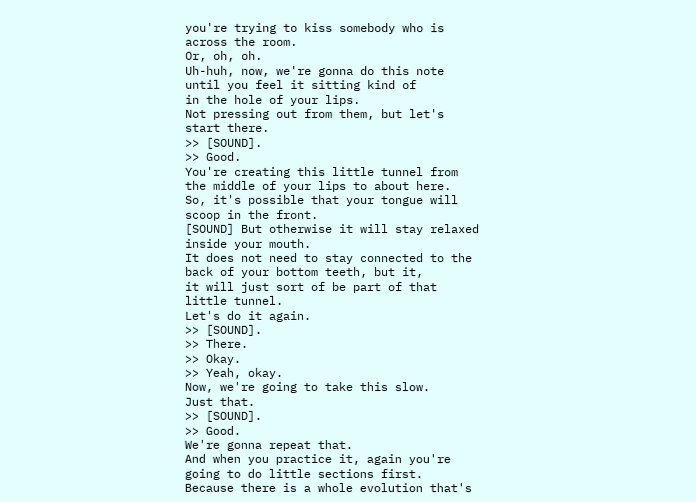you're trying to kiss somebody who is
across the room.
Or, oh, oh.
Uh-huh, now, we're gonna do this note
until you feel it sitting kind of
in the hole of your lips.
Not pressing out from them, but let's
start there.
>> [SOUND].
>> Good.
You're creating this little tunnel from
the middle of your lips to about here.
So, it's possible that your tongue will
scoop in the front.
[SOUND] But otherwise it will stay relaxed
inside your mouth.
It does not need to stay connected to the
back of your bottom teeth, but it,
it will just sort of be part of that
little tunnel.
Let's do it again.
>> [SOUND].
>> There.
>> Okay.
>> Yeah, okay.
Now, we're going to take this slow.
Just that.
>> [SOUND].
>> Good.
We're gonna repeat that.
And when you practice it, again you're
going to do little sections first.
Because there is a whole evolution that's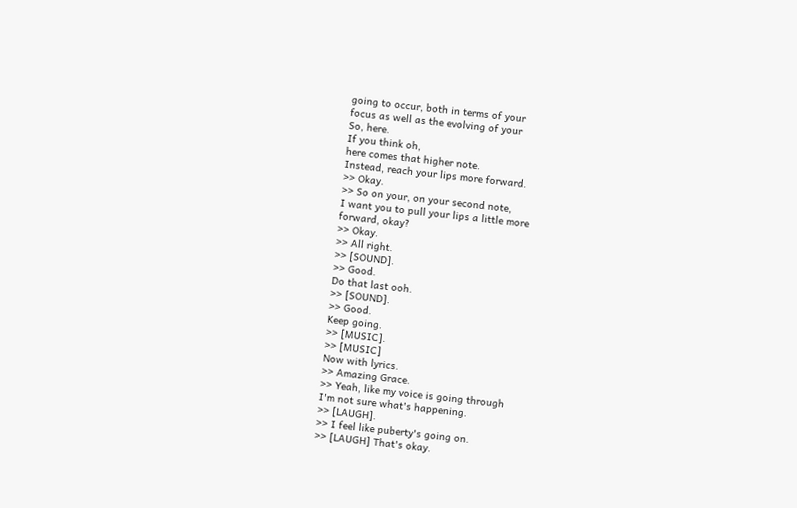going to occur, both in terms of your
focus as well as the evolving of your
So, here.
If you think oh,
here comes that higher note.
Instead, reach your lips more forward.
>> Okay.
>> So on your, on your second note,
I want you to pull your lips a little more
forward, okay?
>> Okay.
>> All right.
>> [SOUND].
>> Good.
Do that last ooh.
>> [SOUND].
>> Good.
Keep going.
>> [MUSIC].
>> [MUSIC]
Now with lyrics.
>> Amazing Grace.
>> Yeah, like my voice is going through
I'm not sure what's happening.
>> [LAUGH].
>> I feel like puberty's going on.
>> [LAUGH] That's okay.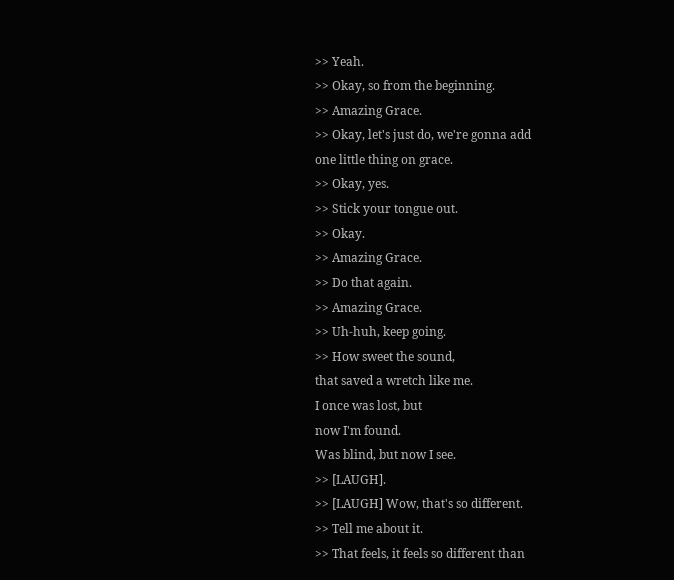>> Yeah.
>> Okay, so from the beginning.
>> Amazing Grace.
>> Okay, let's just do, we're gonna add
one little thing on grace.
>> Okay, yes.
>> Stick your tongue out.
>> Okay.
>> Amazing Grace.
>> Do that again.
>> Amazing Grace.
>> Uh-huh, keep going.
>> How sweet the sound,
that saved a wretch like me.
I once was lost, but
now I'm found.
Was blind, but now I see.
>> [LAUGH].
>> [LAUGH] Wow, that's so different.
>> Tell me about it.
>> That feels, it feels so different than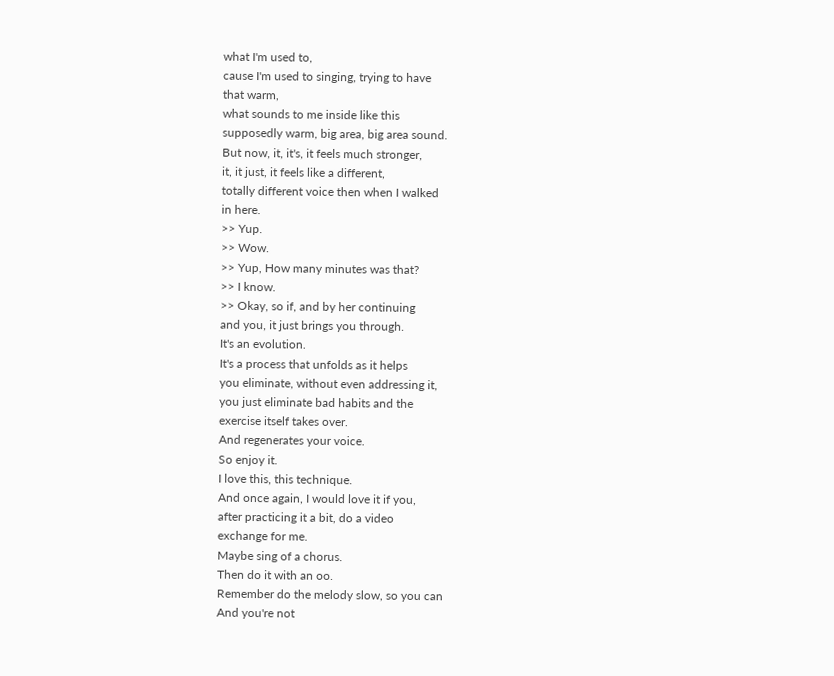what I'm used to,
cause I'm used to singing, trying to have
that warm,
what sounds to me inside like this
supposedly warm, big area, big area sound.
But now, it, it's, it feels much stronger,
it, it just, it feels like a different,
totally different voice then when I walked
in here.
>> Yup.
>> Wow.
>> Yup, How many minutes was that?
>> I know.
>> Okay, so if, and by her continuing
and you, it just brings you through.
It's an evolution.
It's a process that unfolds as it helps
you eliminate, without even addressing it,
you just eliminate bad habits and the
exercise itself takes over.
And regenerates your voice.
So enjoy it.
I love this, this technique.
And once again, I would love it if you,
after practicing it a bit, do a video
exchange for me.
Maybe sing of a chorus.
Then do it with an oo.
Remember do the melody slow, so you can
And you're not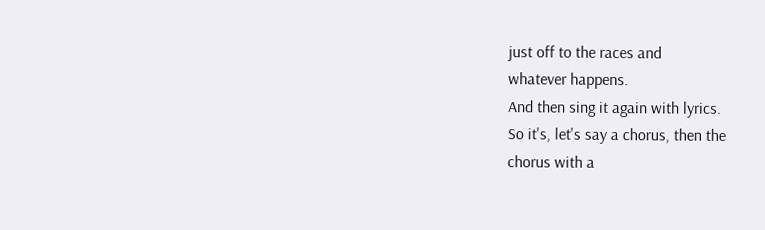just off to the races and
whatever happens.
And then sing it again with lyrics.
So it's, let's say a chorus, then the
chorus with a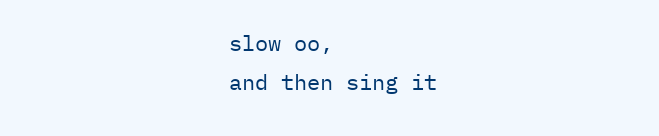slow oo,
and then sing it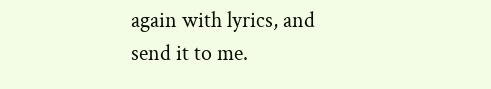again with lyrics, and
send it to me.